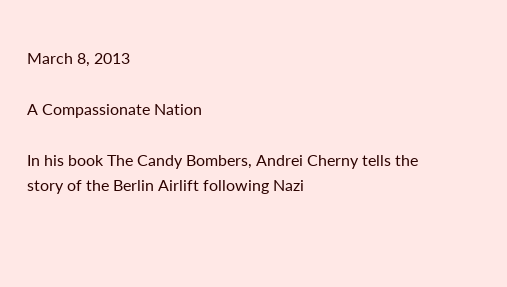March 8, 2013

A Compassionate Nation

In his book The Candy Bombers, Andrei Cherny tells the story of the Berlin Airlift following Nazi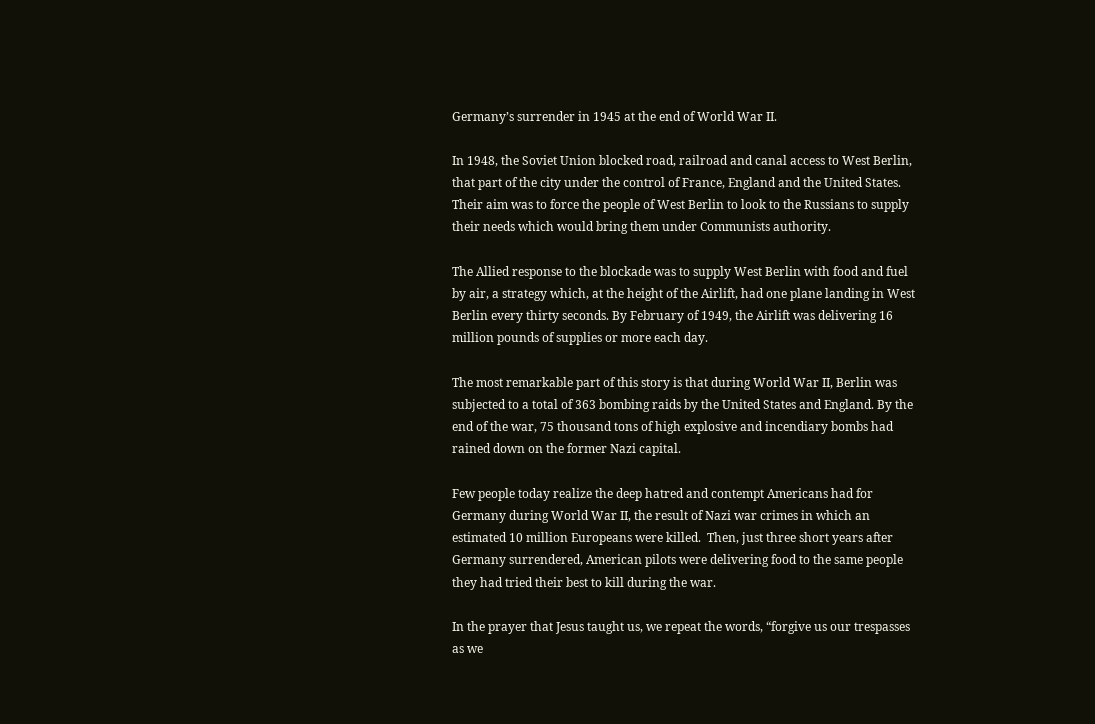Germany’s surrender in 1945 at the end of World War II.

In 1948, the Soviet Union blocked road, railroad and canal access to West Berlin, that part of the city under the control of France, England and the United States. Their aim was to force the people of West Berlin to look to the Russians to supply their needs which would bring them under Communists authority.

The Allied response to the blockade was to supply West Berlin with food and fuel by air, a strategy which, at the height of the Airlift, had one plane landing in West Berlin every thirty seconds. By February of 1949, the Airlift was delivering 16 million pounds of supplies or more each day.

The most remarkable part of this story is that during World War II, Berlin was subjected to a total of 363 bombing raids by the United States and England. By the end of the war, 75 thousand tons of high explosive and incendiary bombs had rained down on the former Nazi capital.

Few people today realize the deep hatred and contempt Americans had for Germany during World War II, the result of Nazi war crimes in which an estimated 10 million Europeans were killed.  Then, just three short years after Germany surrendered, American pilots were delivering food to the same people they had tried their best to kill during the war.

In the prayer that Jesus taught us, we repeat the words, “forgive us our trespasses as we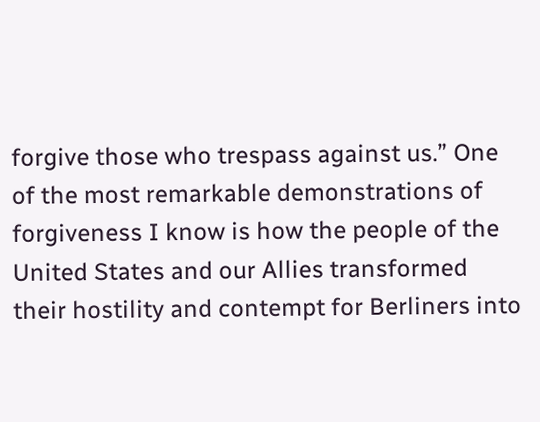forgive those who trespass against us.” One of the most remarkable demonstrations of forgiveness I know is how the people of the United States and our Allies transformed their hostility and contempt for Berliners into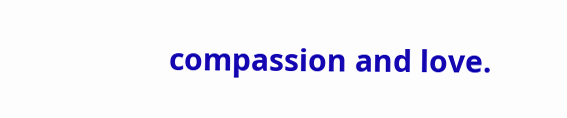compassion and love.